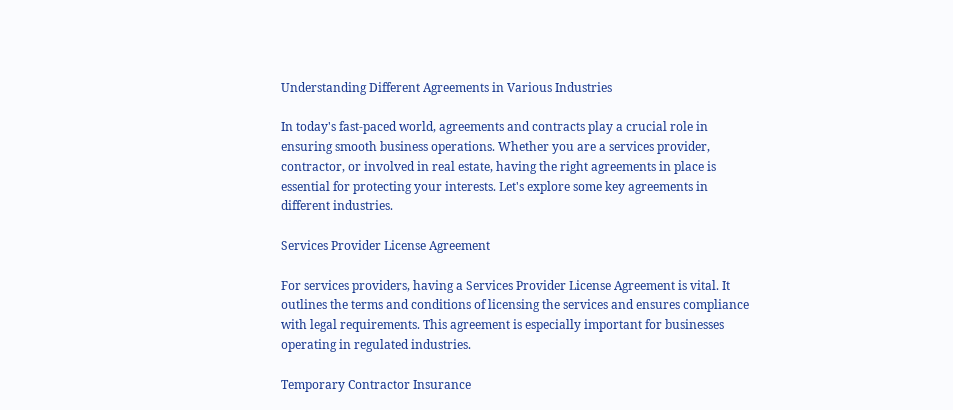Understanding Different Agreements in Various Industries

In today's fast-paced world, agreements and contracts play a crucial role in ensuring smooth business operations. Whether you are a services provider, contractor, or involved in real estate, having the right agreements in place is essential for protecting your interests. Let's explore some key agreements in different industries.

Services Provider License Agreement

For services providers, having a Services Provider License Agreement is vital. It outlines the terms and conditions of licensing the services and ensures compliance with legal requirements. This agreement is especially important for businesses operating in regulated industries.

Temporary Contractor Insurance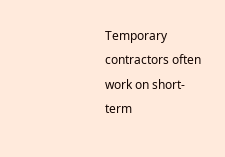Temporary contractors often work on short-term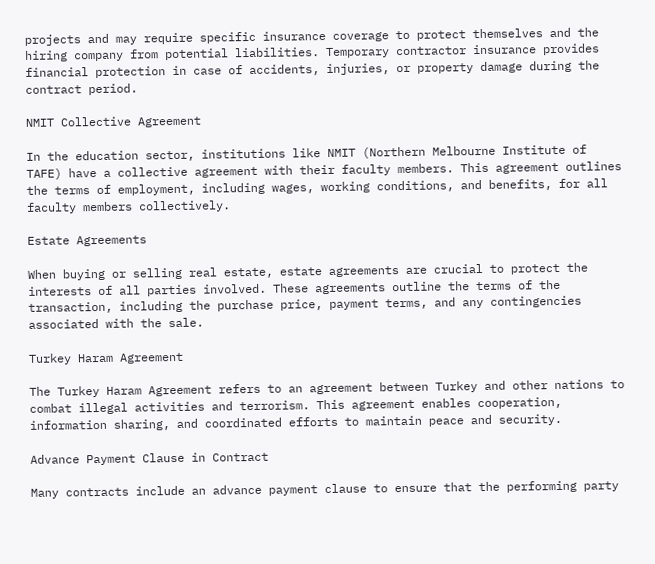projects and may require specific insurance coverage to protect themselves and the hiring company from potential liabilities. Temporary contractor insurance provides financial protection in case of accidents, injuries, or property damage during the contract period.

NMIT Collective Agreement

In the education sector, institutions like NMIT (Northern Melbourne Institute of TAFE) have a collective agreement with their faculty members. This agreement outlines the terms of employment, including wages, working conditions, and benefits, for all faculty members collectively.

Estate Agreements

When buying or selling real estate, estate agreements are crucial to protect the interests of all parties involved. These agreements outline the terms of the transaction, including the purchase price, payment terms, and any contingencies associated with the sale.

Turkey Haram Agreement

The Turkey Haram Agreement refers to an agreement between Turkey and other nations to combat illegal activities and terrorism. This agreement enables cooperation, information sharing, and coordinated efforts to maintain peace and security.

Advance Payment Clause in Contract

Many contracts include an advance payment clause to ensure that the performing party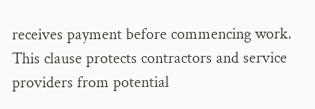receives payment before commencing work. This clause protects contractors and service providers from potential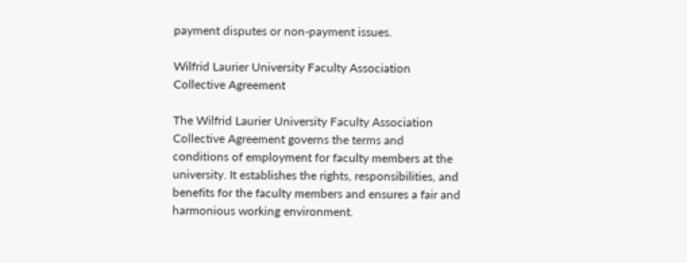payment disputes or non-payment issues.

Wilfrid Laurier University Faculty Association Collective Agreement

The Wilfrid Laurier University Faculty Association Collective Agreement governs the terms and conditions of employment for faculty members at the university. It establishes the rights, responsibilities, and benefits for the faculty members and ensures a fair and harmonious working environment.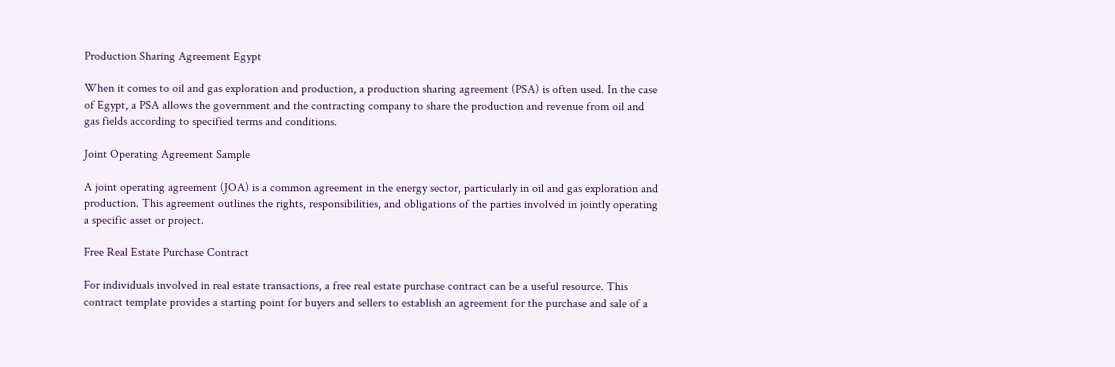Production Sharing Agreement Egypt

When it comes to oil and gas exploration and production, a production sharing agreement (PSA) is often used. In the case of Egypt, a PSA allows the government and the contracting company to share the production and revenue from oil and gas fields according to specified terms and conditions.

Joint Operating Agreement Sample

A joint operating agreement (JOA) is a common agreement in the energy sector, particularly in oil and gas exploration and production. This agreement outlines the rights, responsibilities, and obligations of the parties involved in jointly operating a specific asset or project.

Free Real Estate Purchase Contract

For individuals involved in real estate transactions, a free real estate purchase contract can be a useful resource. This contract template provides a starting point for buyers and sellers to establish an agreement for the purchase and sale of a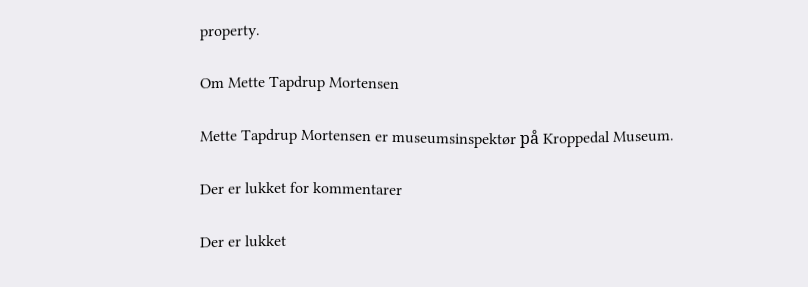property.

Om Mette Tapdrup Mortensen

Mette Tapdrup Mortensen er museumsinspektør på Kroppedal Museum.

Der er lukket for kommentarer

Der er lukket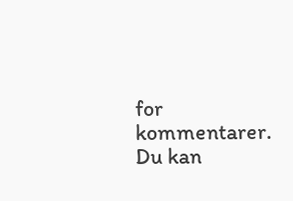for kommentarer. Du kan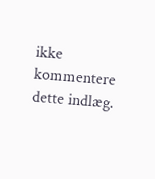ikke kommentere dette indlæg.